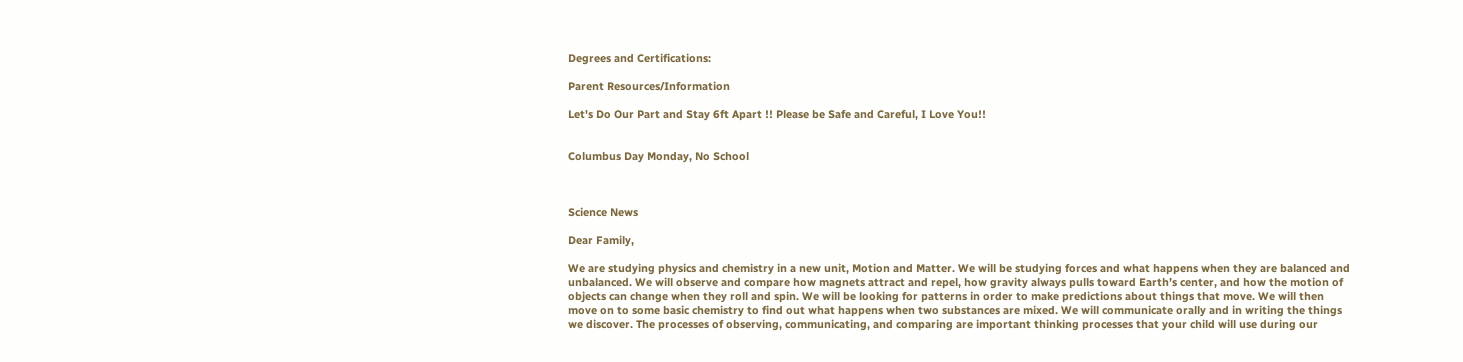Degrees and Certifications:

Parent Resources/Information

Let's Do Our Part and Stay 6ft Apart !! Please be Safe and Careful, I Love You!!


Columbus Day Monday, No School



Science News

Dear Family,

We are studying physics and chemistry in a new unit, Motion and Matter. We will be studying forces and what happens when they are balanced and unbalanced. We will observe and compare how magnets attract and repel, how gravity always pulls toward Earth’s center, and how the motion of objects can change when they roll and spin. We will be looking for patterns in order to make predictions about things that move. We will then move on to some basic chemistry to find out what happens when two substances are mixed. We will communicate orally and in writing the things we discover. The processes of observing, communicating, and comparing are important thinking processes that your child will use during our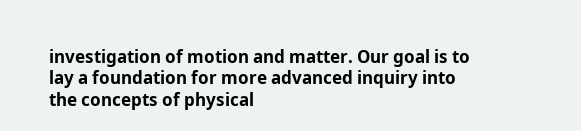investigation of motion and matter. Our goal is to lay a foundation for more advanced inquiry into the concepts of physical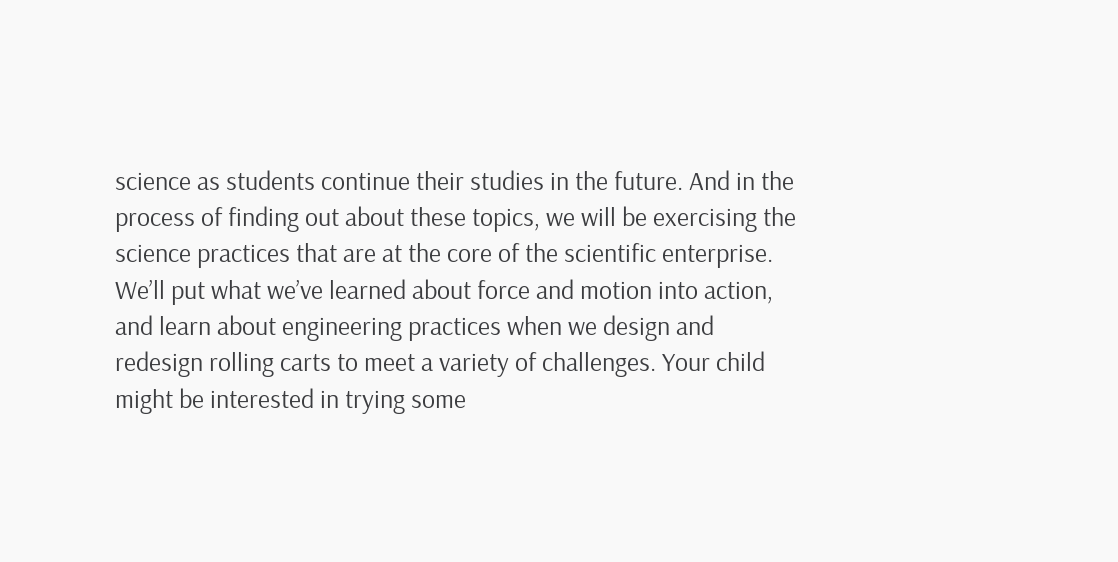science as students continue their studies in the future. And in the process of finding out about these topics, we will be exercising the science practices that are at the core of the scientific enterprise. We’ll put what we’ve learned about force and motion into action, and learn about engineering practices when we design and redesign rolling carts to meet a variety of challenges. Your child might be interested in trying some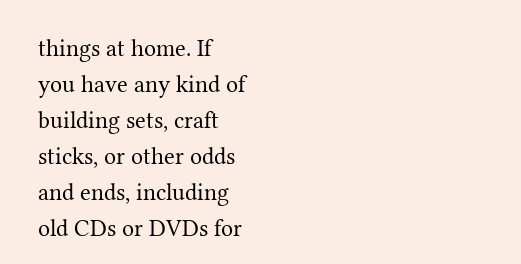things at home. If you have any kind of building sets, craft sticks, or other odds and ends, including old CDs or DVDs for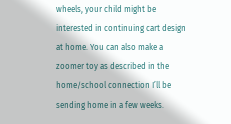wheels, your child might be interested in continuing cart design at home. You can also make a zoomer toy as described in the home/school connection I’ll be sending home in a few weeks.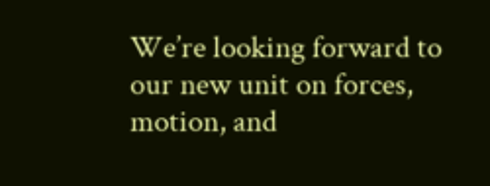We’re looking forward to our new unit on forces, motion, and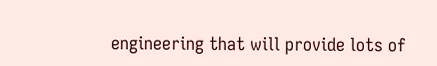engineering that will provide lots of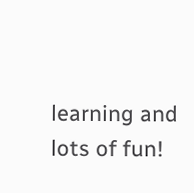learning and lots of fun!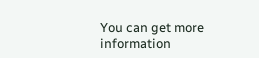You can get more information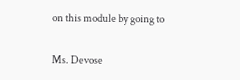on this module by going to


Ms. Devose